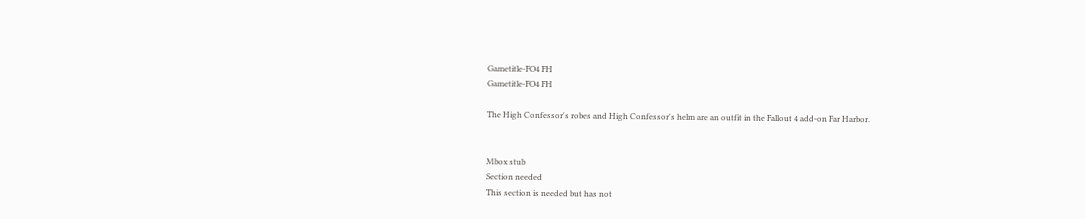Gametitle-FO4 FH
Gametitle-FO4 FH

The High Confessor's robes and High Confessor's helm are an outfit in the Fallout 4 add-on Far Harbor.


Mbox stub
Section needed
This section is needed but has not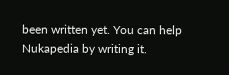been written yet. You can help Nukapedia by writing it.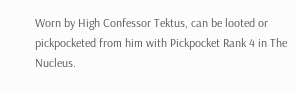Worn by High Confessor Tektus, can be looted or pickpocketed from him with Pickpocket Rank 4 in The Nucleus.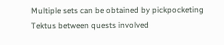Multiple sets can be obtained by pickpocketing Tektus between quests involved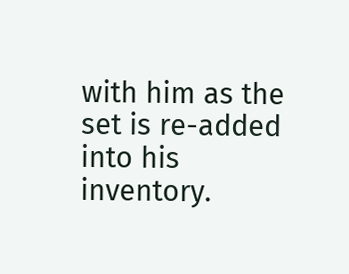with him as the set is re-added into his inventory.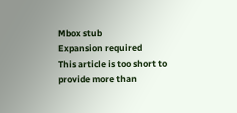Mbox stub
Expansion required
This article is too short to provide more than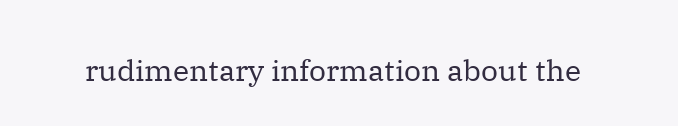rudimentary information about the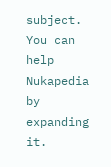subject. You can help Nukapedia by expanding it.